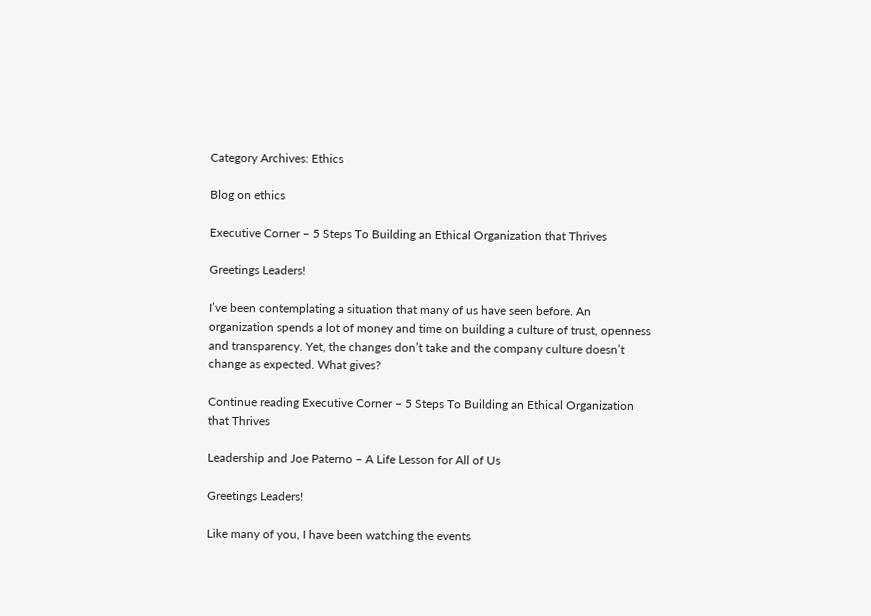Category Archives: Ethics

Blog on ethics

Executive Corner – 5 Steps To Building an Ethical Organization that Thrives

Greetings Leaders!

I’ve been contemplating a situation that many of us have seen before. An organization spends a lot of money and time on building a culture of trust, openness and transparency. Yet, the changes don’t take and the company culture doesn’t change as expected. What gives?

Continue reading Executive Corner – 5 Steps To Building an Ethical Organization that Thrives

Leadership and Joe Paterno – A Life Lesson for All of Us

Greetings Leaders!

Like many of you, I have been watching the events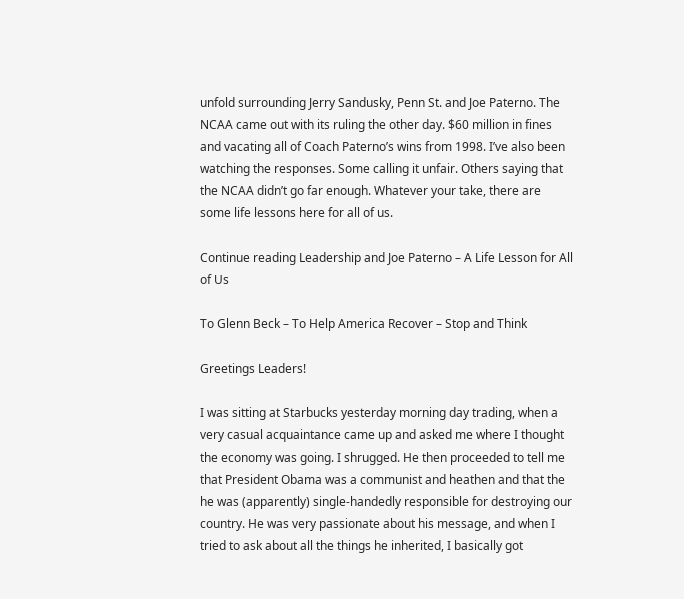unfold surrounding Jerry Sandusky, Penn St. and Joe Paterno. The NCAA came out with its ruling the other day. $60 million in fines and vacating all of Coach Paterno’s wins from 1998. I’ve also been watching the responses. Some calling it unfair. Others saying that the NCAA didn’t go far enough. Whatever your take, there are some life lessons here for all of us.

Continue reading Leadership and Joe Paterno – A Life Lesson for All of Us

To Glenn Beck – To Help America Recover – Stop and Think

Greetings Leaders!

I was sitting at Starbucks yesterday morning day trading, when a very casual acquaintance came up and asked me where I thought the economy was going. I shrugged. He then proceeded to tell me that President Obama was a communist and heathen and that the he was (apparently) single-handedly responsible for destroying our country. He was very passionate about his message, and when I tried to ask about all the things he inherited, I basically got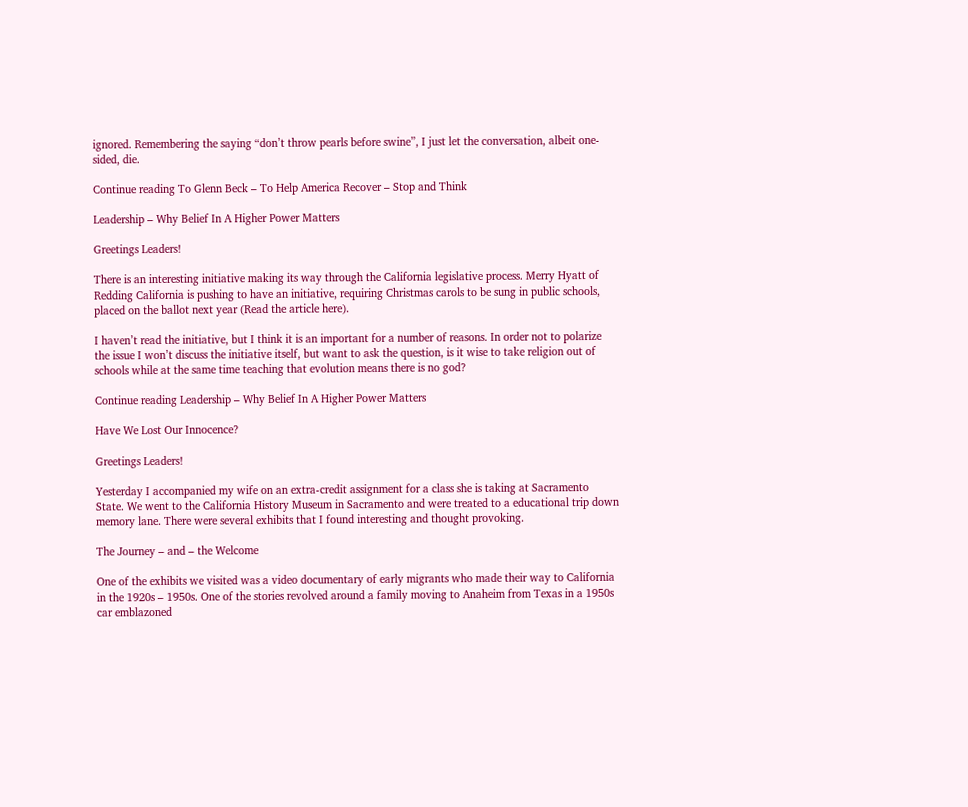ignored. Remembering the saying “don’t throw pearls before swine”, I just let the conversation, albeit one-sided, die.

Continue reading To Glenn Beck – To Help America Recover – Stop and Think

Leadership – Why Belief In A Higher Power Matters

Greetings Leaders!

There is an interesting initiative making its way through the California legislative process. Merry Hyatt of Redding California is pushing to have an initiative, requiring Christmas carols to be sung in public schools, placed on the ballot next year (Read the article here).

I haven’t read the initiative, but I think it is an important for a number of reasons. In order not to polarize the issue I won’t discuss the initiative itself, but want to ask the question, is it wise to take religion out of schools while at the same time teaching that evolution means there is no god?

Continue reading Leadership – Why Belief In A Higher Power Matters

Have We Lost Our Innocence?

Greetings Leaders!

Yesterday I accompanied my wife on an extra-credit assignment for a class she is taking at Sacramento State. We went to the California History Museum in Sacramento and were treated to a educational trip down memory lane. There were several exhibits that I found interesting and thought provoking.

The Journey – and – the Welcome

One of the exhibits we visited was a video documentary of early migrants who made their way to California in the 1920s – 1950s. One of the stories revolved around a family moving to Anaheim from Texas in a 1950s car emblazoned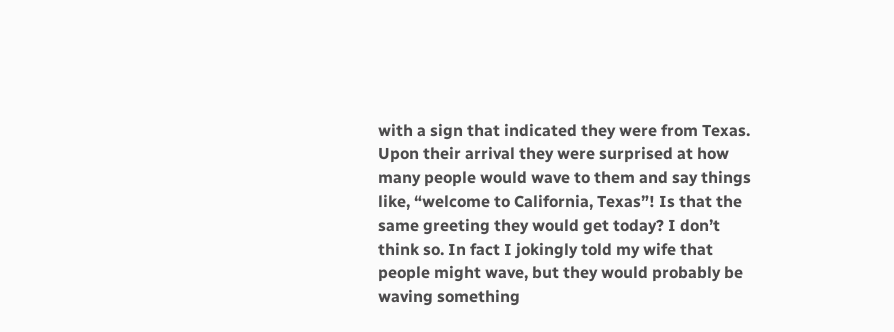with a sign that indicated they were from Texas. Upon their arrival they were surprised at how many people would wave to them and say things like, “welcome to California, Texas”! Is that the same greeting they would get today? I don’t think so. In fact I jokingly told my wife that people might wave, but they would probably be waving something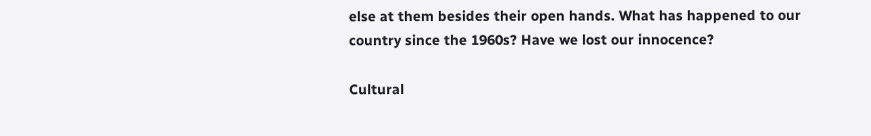else at them besides their open hands. What has happened to our country since the 1960s? Have we lost our innocence?

Cultural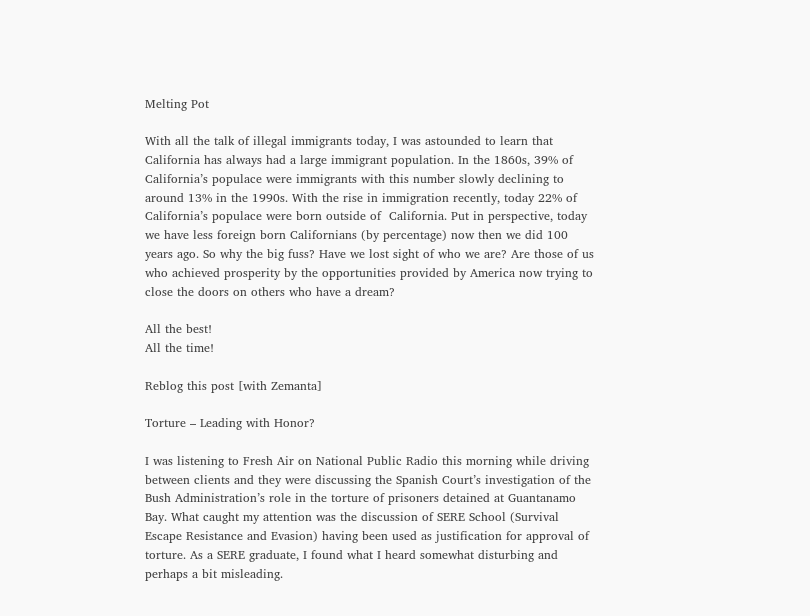Melting Pot

With all the talk of illegal immigrants today, I was astounded to learn that California has always had a large immigrant population. In the 1860s, 39% of California’s populace were immigrants with this number slowly declining to around 13% in the 1990s. With the rise in immigration recently, today 22% of California’s populace were born outside of  California. Put in perspective, today we have less foreign born Californians (by percentage) now then we did 100 years ago. So why the big fuss? Have we lost sight of who we are? Are those of us who achieved prosperity by the opportunities provided by America now trying to close the doors on others who have a dream?

All the best!
All the time!

Reblog this post [with Zemanta]

Torture – Leading with Honor?

I was listening to Fresh Air on National Public Radio this morning while driving between clients and they were discussing the Spanish Court’s investigation of the Bush Administration’s role in the torture of prisoners detained at Guantanamo Bay. What caught my attention was the discussion of SERE School (Survival Escape Resistance and Evasion) having been used as justification for approval of torture. As a SERE graduate, I found what I heard somewhat disturbing and perhaps a bit misleading.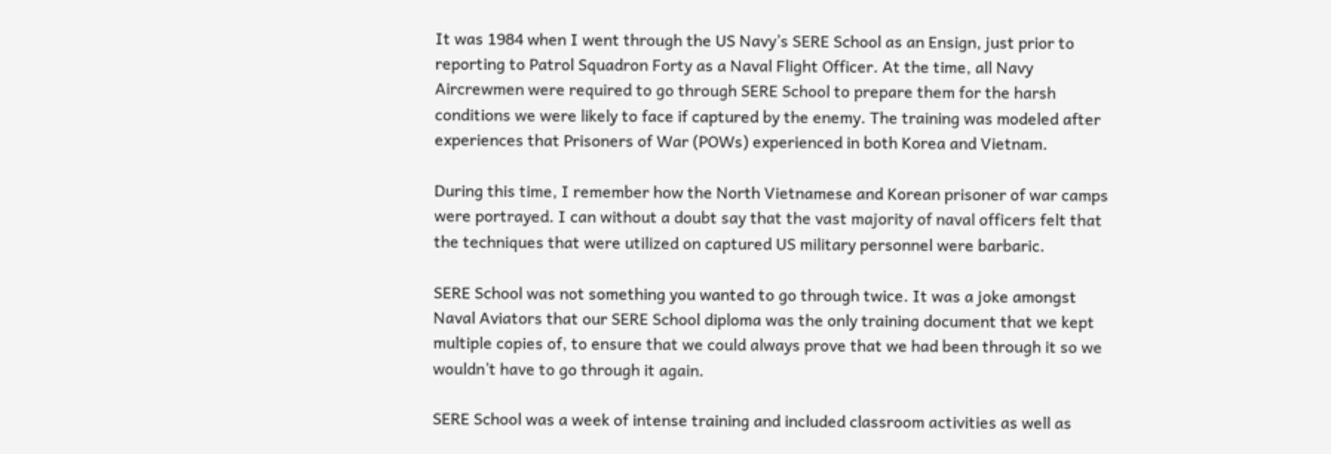It was 1984 when I went through the US Navy’s SERE School as an Ensign, just prior to reporting to Patrol Squadron Forty as a Naval Flight Officer. At the time, all Navy Aircrewmen were required to go through SERE School to prepare them for the harsh conditions we were likely to face if captured by the enemy. The training was modeled after experiences that Prisoners of War (POWs) experienced in both Korea and Vietnam.

During this time, I remember how the North Vietnamese and Korean prisoner of war camps were portrayed. I can without a doubt say that the vast majority of naval officers felt that the techniques that were utilized on captured US military personnel were barbaric.

SERE School was not something you wanted to go through twice. It was a joke amongst Naval Aviators that our SERE School diploma was the only training document that we kept multiple copies of, to ensure that we could always prove that we had been through it so we wouldn’t have to go through it again.

SERE School was a week of intense training and included classroom activities as well as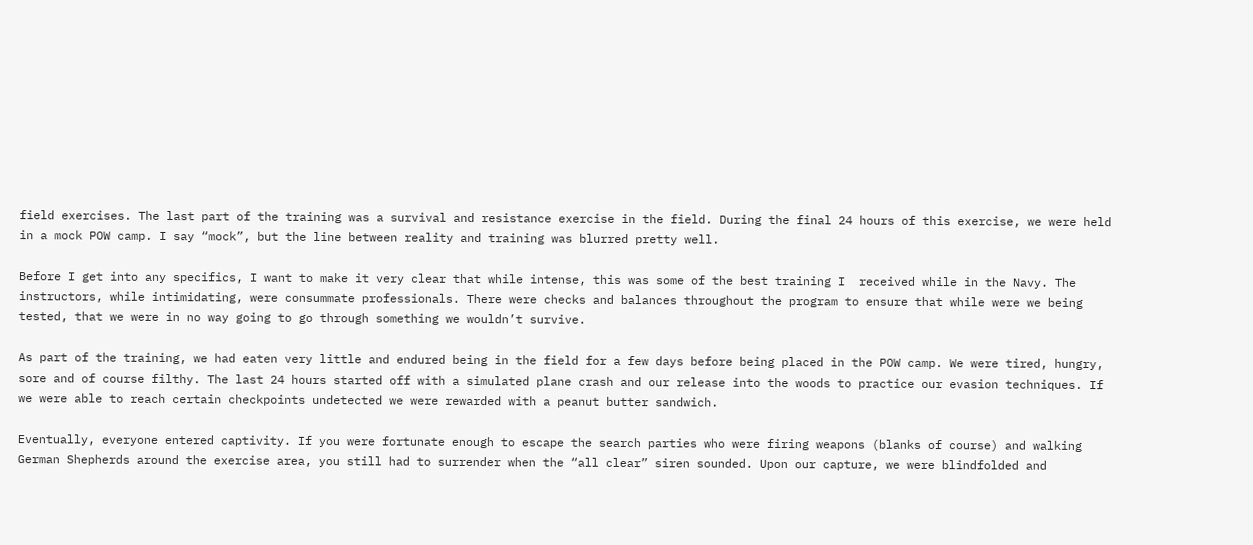field exercises. The last part of the training was a survival and resistance exercise in the field. During the final 24 hours of this exercise, we were held in a mock POW camp. I say “mock”, but the line between reality and training was blurred pretty well.

Before I get into any specifics, I want to make it very clear that while intense, this was some of the best training I  received while in the Navy. The instructors, while intimidating, were consummate professionals. There were checks and balances throughout the program to ensure that while were we being tested, that we were in no way going to go through something we wouldn’t survive.

As part of the training, we had eaten very little and endured being in the field for a few days before being placed in the POW camp. We were tired, hungry, sore and of course filthy. The last 24 hours started off with a simulated plane crash and our release into the woods to practice our evasion techniques. If we were able to reach certain checkpoints undetected we were rewarded with a peanut butter sandwich.

Eventually, everyone entered captivity. If you were fortunate enough to escape the search parties who were firing weapons (blanks of course) and walking German Shepherds around the exercise area, you still had to surrender when the “all clear” siren sounded. Upon our capture, we were blindfolded and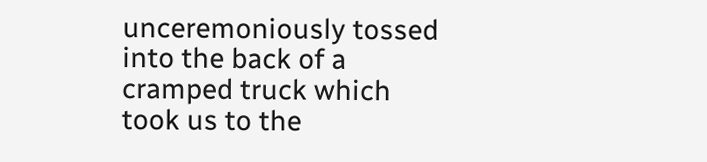unceremoniously tossed into the back of a cramped truck which took us to the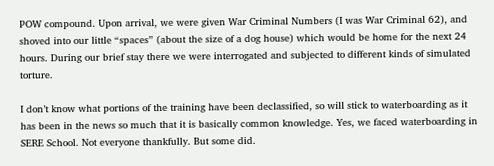POW compound. Upon arrival, we were given War Criminal Numbers (I was War Criminal 62), and shoved into our little “spaces” (about the size of a dog house) which would be home for the next 24 hours. During our brief stay there we were interrogated and subjected to different kinds of simulated torture.

I don’t know what portions of the training have been declassified, so will stick to waterboarding as it has been in the news so much that it is basically common knowledge. Yes, we faced waterboarding in SERE School. Not everyone thankfully. But some did.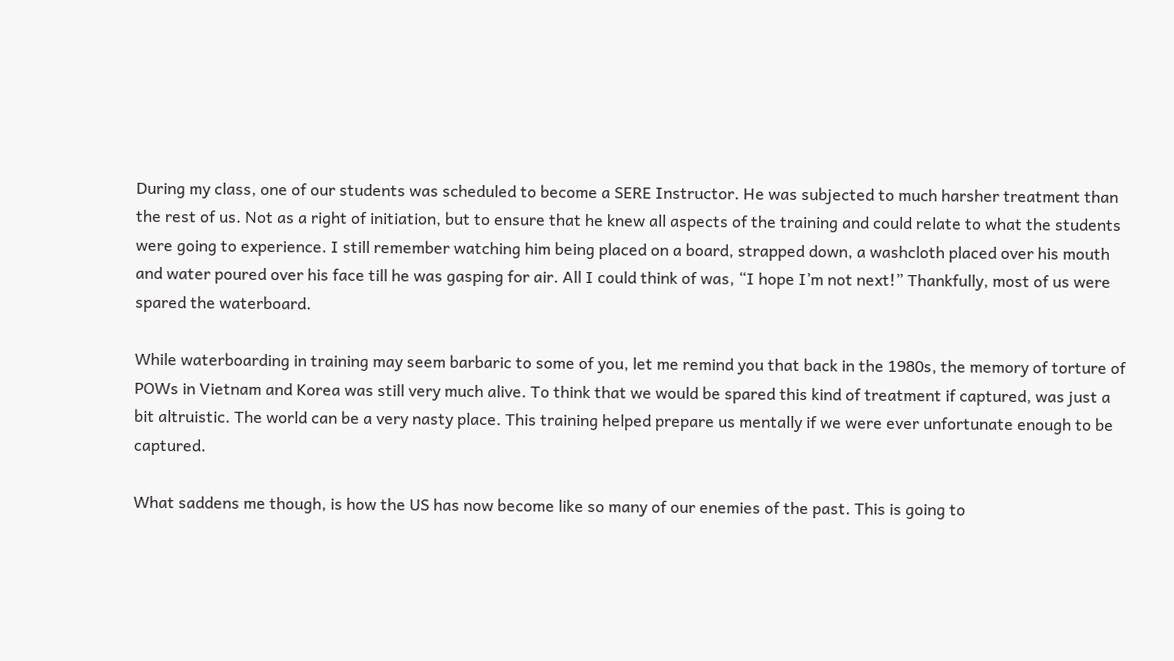During my class, one of our students was scheduled to become a SERE Instructor. He was subjected to much harsher treatment than the rest of us. Not as a right of initiation, but to ensure that he knew all aspects of the training and could relate to what the students were going to experience. I still remember watching him being placed on a board, strapped down, a washcloth placed over his mouth and water poured over his face till he was gasping for air. All I could think of was, “I hope I’m not next!” Thankfully, most of us were spared the waterboard.

While waterboarding in training may seem barbaric to some of you, let me remind you that back in the 1980s, the memory of torture of POWs in Vietnam and Korea was still very much alive. To think that we would be spared this kind of treatment if captured, was just a bit altruistic. The world can be a very nasty place. This training helped prepare us mentally if we were ever unfortunate enough to be captured.

What saddens me though, is how the US has now become like so many of our enemies of the past. This is going to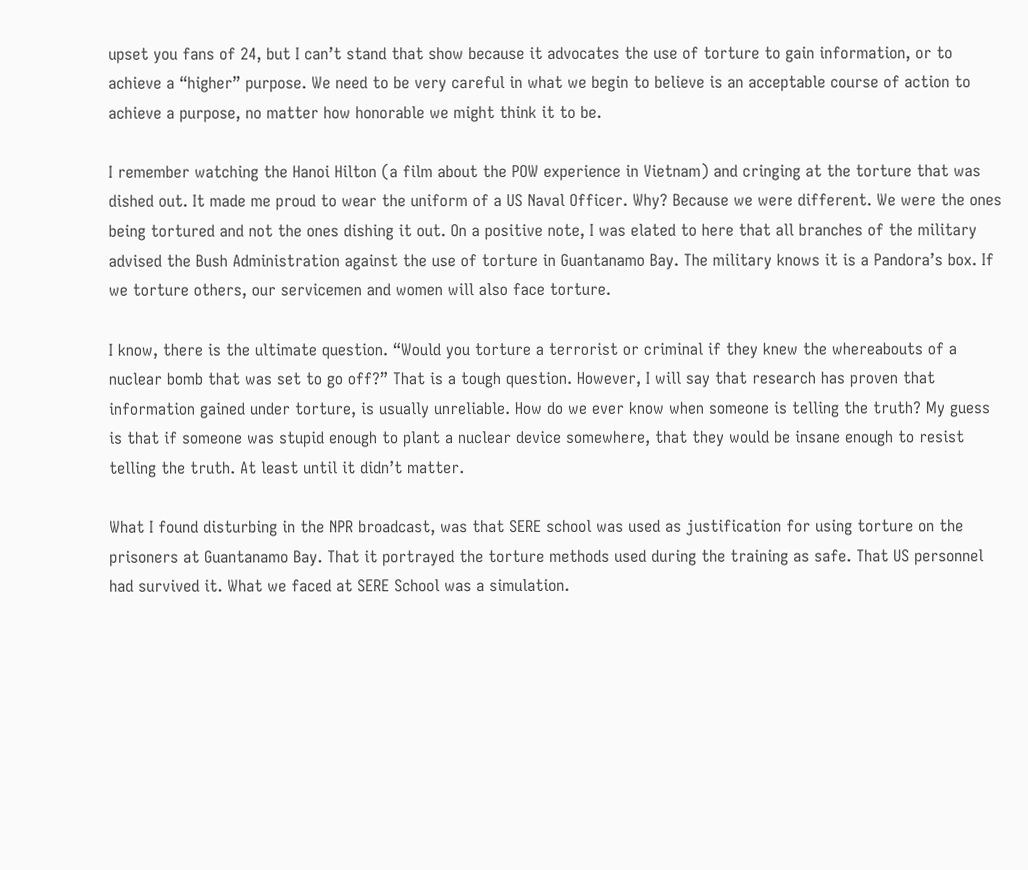upset you fans of 24, but I can’t stand that show because it advocates the use of torture to gain information, or to achieve a “higher” purpose. We need to be very careful in what we begin to believe is an acceptable course of action to achieve a purpose, no matter how honorable we might think it to be.

I remember watching the Hanoi Hilton (a film about the POW experience in Vietnam) and cringing at the torture that was dished out. It made me proud to wear the uniform of a US Naval Officer. Why? Because we were different. We were the ones being tortured and not the ones dishing it out. On a positive note, I was elated to here that all branches of the military advised the Bush Administration against the use of torture in Guantanamo Bay. The military knows it is a Pandora’s box. If we torture others, our servicemen and women will also face torture.

I know, there is the ultimate question. “Would you torture a terrorist or criminal if they knew the whereabouts of a nuclear bomb that was set to go off?” That is a tough question. However, I will say that research has proven that information gained under torture, is usually unreliable. How do we ever know when someone is telling the truth? My guess is that if someone was stupid enough to plant a nuclear device somewhere, that they would be insane enough to resist telling the truth. At least until it didn’t matter.

What I found disturbing in the NPR broadcast, was that SERE school was used as justification for using torture on the prisoners at Guantanamo Bay. That it portrayed the torture methods used during the training as safe. That US personnel had survived it. What we faced at SERE School was a simulation.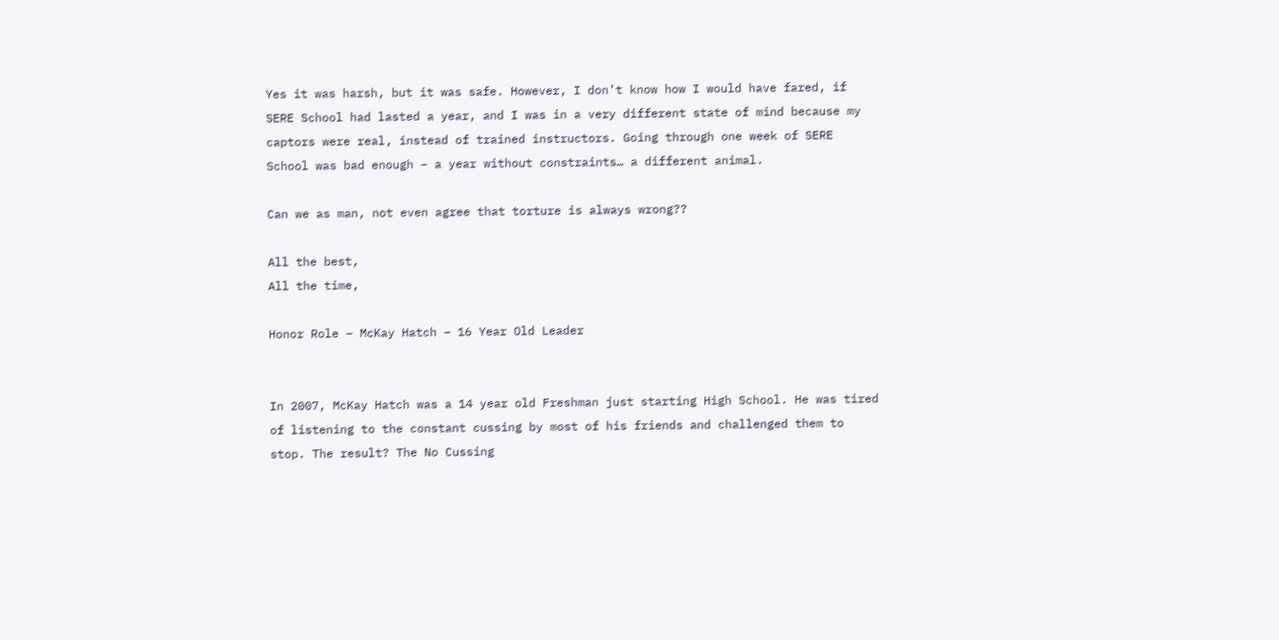Yes it was harsh, but it was safe. However, I don’t know how I would have fared, if SERE School had lasted a year, and I was in a very different state of mind because my captors were real, instead of trained instructors. Going through one week of SERE School was bad enough – a year without constraints… a different animal.

Can we as man, not even agree that torture is always wrong??

All the best,
All the time,

Honor Role – McKay Hatch – 16 Year Old Leader


In 2007, McKay Hatch was a 14 year old Freshman just starting High School. He was tired of listening to the constant cussing by most of his friends and challenged them to stop. The result? The No Cussing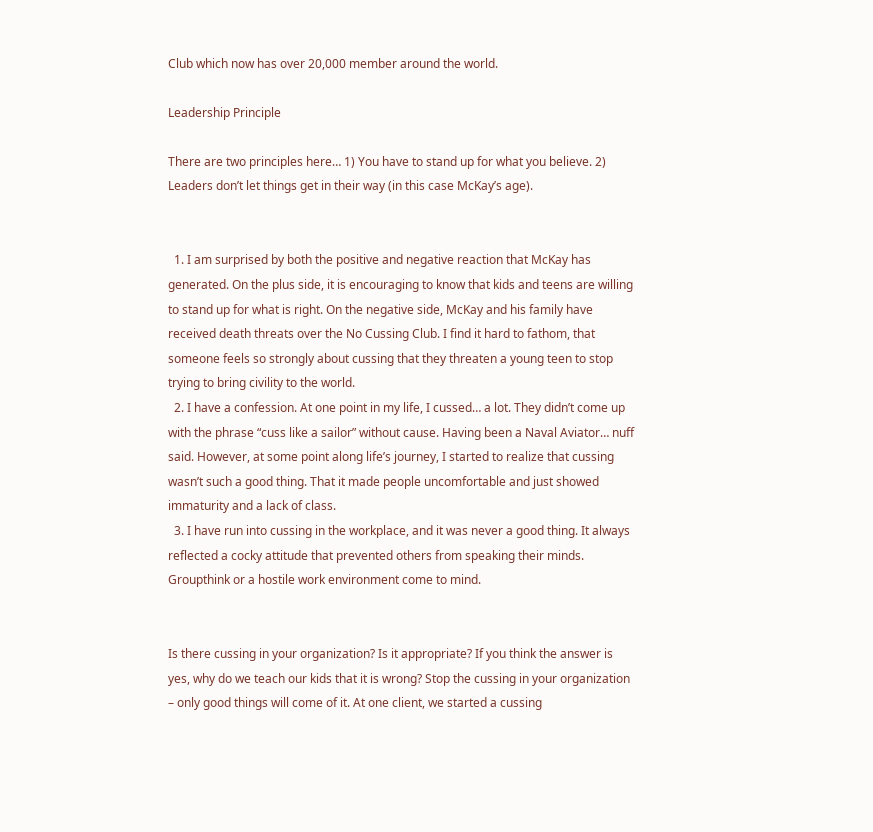Club which now has over 20,000 member around the world.

Leadership Principle

There are two principles here… 1) You have to stand up for what you believe. 2) Leaders don’t let things get in their way (in this case McKay’s age).


  1. I am surprised by both the positive and negative reaction that McKay has generated. On the plus side, it is encouraging to know that kids and teens are willing to stand up for what is right. On the negative side, McKay and his family have received death threats over the No Cussing Club. I find it hard to fathom, that someone feels so strongly about cussing that they threaten a young teen to stop trying to bring civility to the world.
  2. I have a confession. At one point in my life, I cussed… a lot. They didn’t come up with the phrase “cuss like a sailor” without cause. Having been a Naval Aviator… nuff said. However, at some point along life’s journey, I started to realize that cussing wasn’t such a good thing. That it made people uncomfortable and just showed immaturity and a lack of class.
  3. I have run into cussing in the workplace, and it was never a good thing. It always reflected a cocky attitude that prevented others from speaking their minds. Groupthink or a hostile work environment come to mind.


Is there cussing in your organization? Is it appropriate? If you think the answer is yes, why do we teach our kids that it is wrong? Stop the cussing in your organization – only good things will come of it. At one client, we started a cussing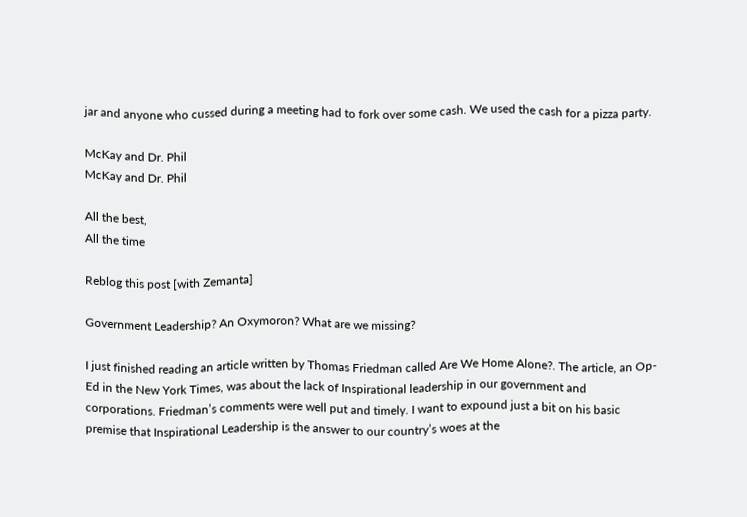jar and anyone who cussed during a meeting had to fork over some cash. We used the cash for a pizza party.

McKay and Dr. Phil
McKay and Dr. Phil

All the best,
All the time

Reblog this post [with Zemanta]

Government Leadership? An Oxymoron? What are we missing?

I just finished reading an article written by Thomas Friedman called Are We Home Alone?. The article, an Op-Ed in the New York Times, was about the lack of Inspirational leadership in our government and corporations. Friedman’s comments were well put and timely. I want to expound just a bit on his basic premise that Inspirational Leadership is the answer to our country’s woes at the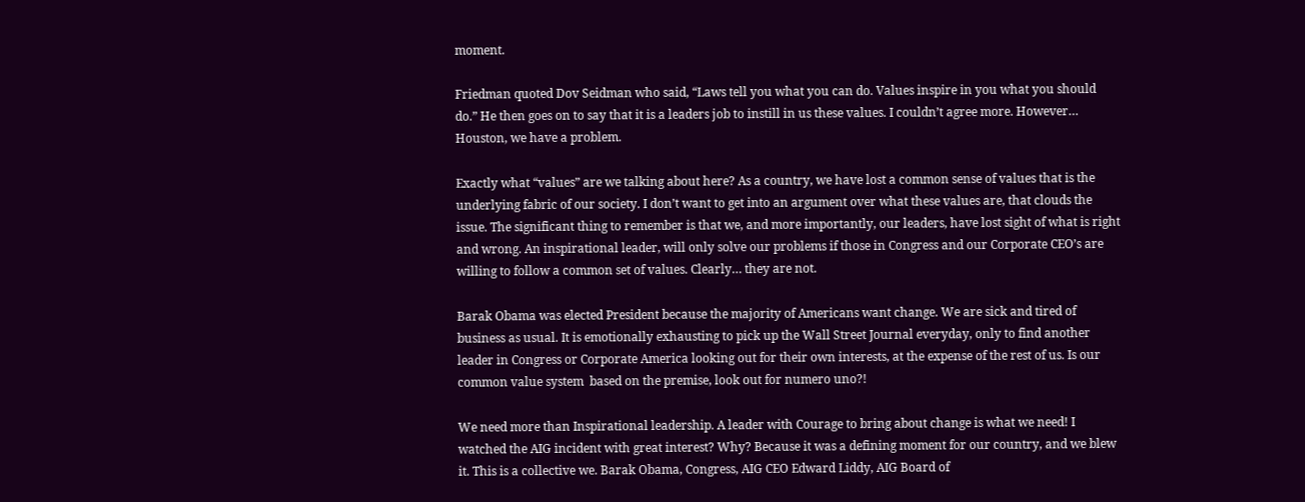moment.

Friedman quoted Dov Seidman who said, “Laws tell you what you can do. Values inspire in you what you should do.” He then goes on to say that it is a leaders job to instill in us these values. I couldn’t agree more. However… Houston, we have a problem.

Exactly what “values” are we talking about here? As a country, we have lost a common sense of values that is the underlying fabric of our society. I don’t want to get into an argument over what these values are, that clouds the issue. The significant thing to remember is that we, and more importantly, our leaders, have lost sight of what is right and wrong. An inspirational leader, will only solve our problems if those in Congress and our Corporate CEO’s are willing to follow a common set of values. Clearly… they are not.

Barak Obama was elected President because the majority of Americans want change. We are sick and tired of business as usual. It is emotionally exhausting to pick up the Wall Street Journal everyday, only to find another leader in Congress or Corporate America looking out for their own interests, at the expense of the rest of us. Is our common value system  based on the premise, look out for numero uno?!

We need more than Inspirational leadership. A leader with Courage to bring about change is what we need! I watched the AIG incident with great interest? Why? Because it was a defining moment for our country, and we blew it. This is a collective we. Barak Obama, Congress, AIG CEO Edward Liddy, AIG Board of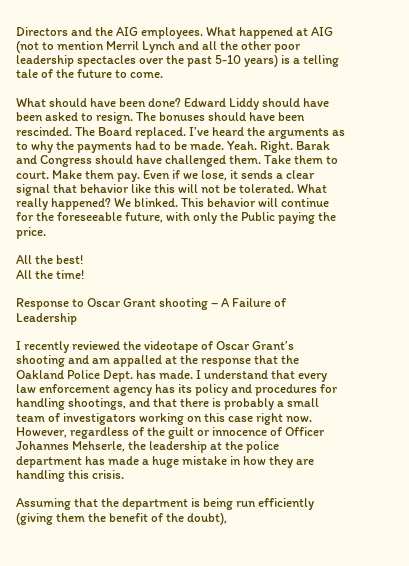Directors and the AIG employees. What happened at AIG (not to mention Merril Lynch and all the other poor leadership spectacles over the past 5-10 years) is a telling tale of the future to come.

What should have been done? Edward Liddy should have been asked to resign. The bonuses should have been rescinded. The Board replaced. I’ve heard the arguments as to why the payments had to be made. Yeah. Right. Barak and Congress should have challenged them. Take them to court. Make them pay. Even if we lose, it sends a clear signal that behavior like this will not be tolerated. What really happened? We blinked. This behavior will continue for the foreseeable future, with only the Public paying the price.

All the best!
All the time!

Response to Oscar Grant shooting – A Failure of Leadership

I recently reviewed the videotape of Oscar Grant’s shooting and am appalled at the response that the Oakland Police Dept. has made. I understand that every law enforcement agency has its policy and procedures for handling shootings, and that there is probably a small team of investigators working on this case right now. However, regardless of the guilt or innocence of Officer Johannes Mehserle, the leadership at the police department has made a huge mistake in how they are handling this crisis.

Assuming that the department is being run efficiently (giving them the benefit of the doubt),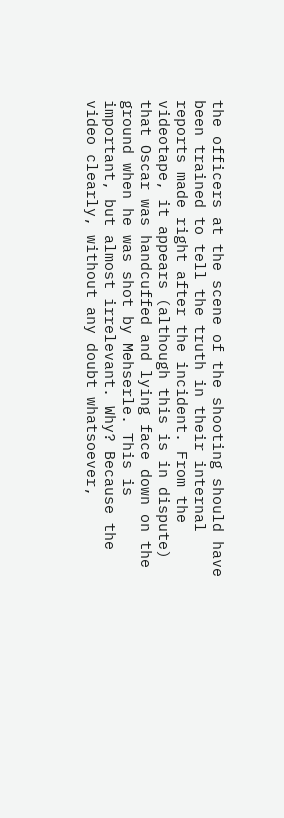the officers at the scene of the shooting should have been trained to tell the truth in their internal reports made right after the incident. From the videotape, it appears (although this is in dispute) that Oscar was handcuffed and lying face down on the ground when he was shot by Mehserle. This is important, but almost irrelevant. Why? Because the video clearly, without any doubt whatsoever,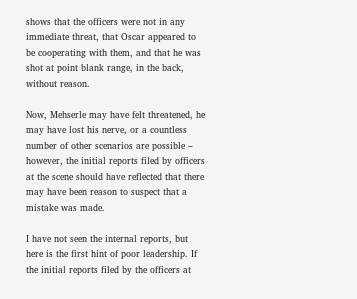shows that the officers were not in any immediate threat, that Oscar appeared to be cooperating with them, and that he was shot at point blank range, in the back, without reason.

Now, Mehserle may have felt threatened, he may have lost his nerve, or a countless number of other scenarios are possible – however, the initial reports filed by officers at the scene should have reflected that there may have been reason to suspect that a mistake was made.

I have not seen the internal reports, but here is the first hint of poor leadership. If the initial reports filed by the officers at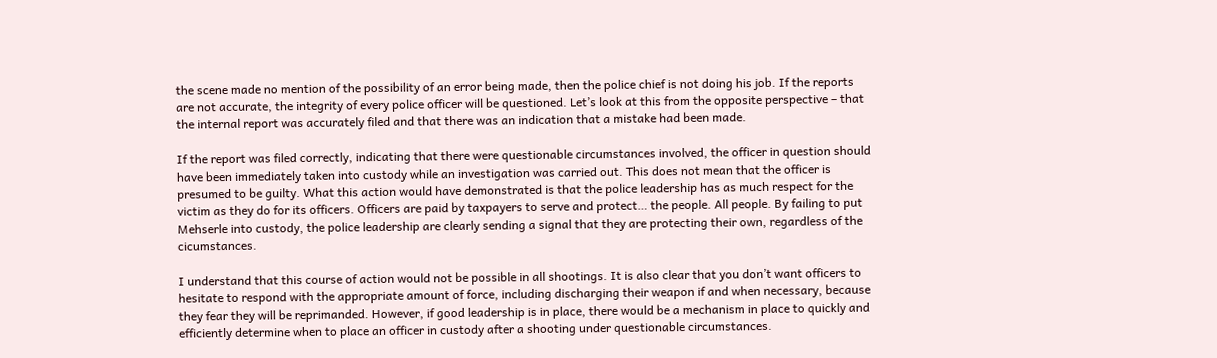the scene made no mention of the possibility of an error being made, then the police chief is not doing his job. If the reports are not accurate, the integrity of every police officer will be questioned. Let’s look at this from the opposite perspective – that the internal report was accurately filed and that there was an indication that a mistake had been made.

If the report was filed correctly, indicating that there were questionable circumstances involved, the officer in question should have been immediately taken into custody while an investigation was carried out. This does not mean that the officer is presumed to be guilty. What this action would have demonstrated is that the police leadership has as much respect for the victim as they do for its officers. Officers are paid by taxpayers to serve and protect… the people. All people. By failing to put Mehserle into custody, the police leadership are clearly sending a signal that they are protecting their own, regardless of the cicumstances.

I understand that this course of action would not be possible in all shootings. It is also clear that you don’t want officers to hesitate to respond with the appropriate amount of force, including discharging their weapon if and when necessary, because they fear they will be reprimanded. However, if good leadership is in place, there would be a mechanism in place to quickly and efficiently determine when to place an officer in custody after a shooting under questionable circumstances.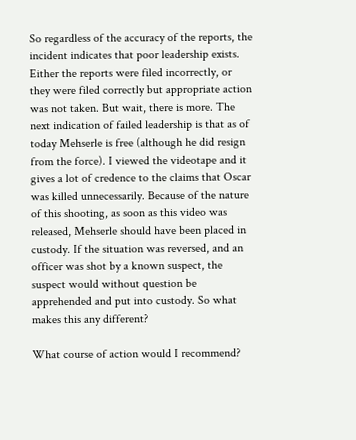So regardless of the accuracy of the reports, the incident indicates that poor leadership exists. Either the reports were filed incorrectly, or they were filed correctly but appropriate action was not taken. But wait, there is more. The next indication of failed leadership is that as of today Mehserle is free (although he did resign from the force). I viewed the videotape and it gives a lot of credence to the claims that Oscar was killed unnecessarily. Because of the nature of this shooting, as soon as this video was released, Mehserle should have been placed in custody. If the situation was reversed, and an officer was shot by a known suspect, the suspect would without question be apprehended and put into custody. So what makes this any different?

What course of action would I recommend?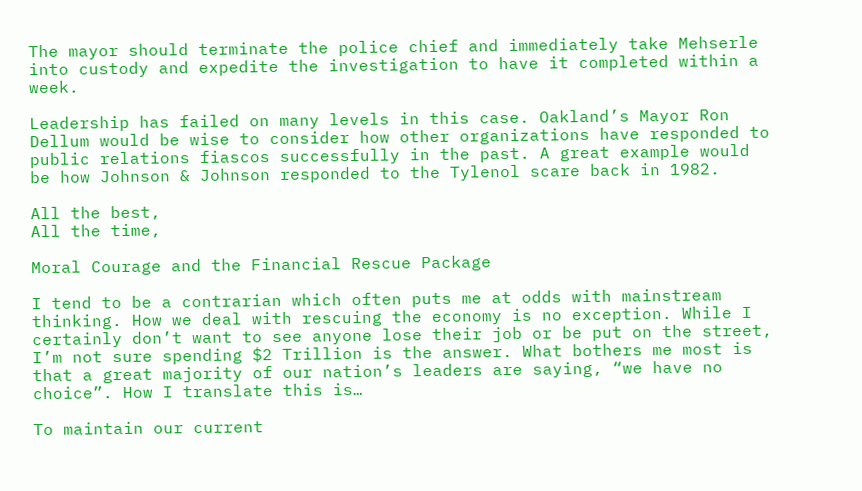The mayor should terminate the police chief and immediately take Mehserle into custody and expedite the investigation to have it completed within a week.

Leadership has failed on many levels in this case. Oakland’s Mayor Ron Dellum would be wise to consider how other organizations have responded to public relations fiascos successfully in the past. A great example would be how Johnson & Johnson responded to the Tylenol scare back in 1982.

All the best,
All the time,

Moral Courage and the Financial Rescue Package

I tend to be a contrarian which often puts me at odds with mainstream thinking. How we deal with rescuing the economy is no exception. While I certainly don’t want to see anyone lose their job or be put on the street, I’m not sure spending $2 Trillion is the answer. What bothers me most is that a great majority of our nation’s leaders are saying, “we have no choice”. How I translate this is…

To maintain our current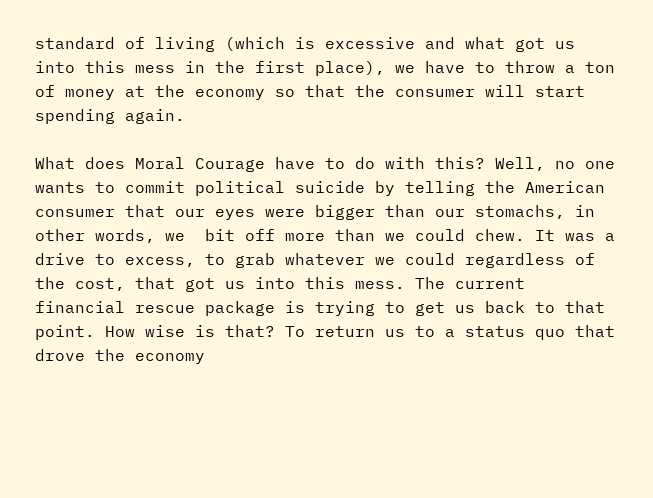standard of living (which is excessive and what got us into this mess in the first place), we have to throw a ton of money at the economy so that the consumer will start spending again.

What does Moral Courage have to do with this? Well, no one wants to commit political suicide by telling the American consumer that our eyes were bigger than our stomachs, in other words, we  bit off more than we could chew. It was a drive to excess, to grab whatever we could regardless of the cost, that got us into this mess. The current financial rescue package is trying to get us back to that point. How wise is that? To return us to a status quo that drove the economy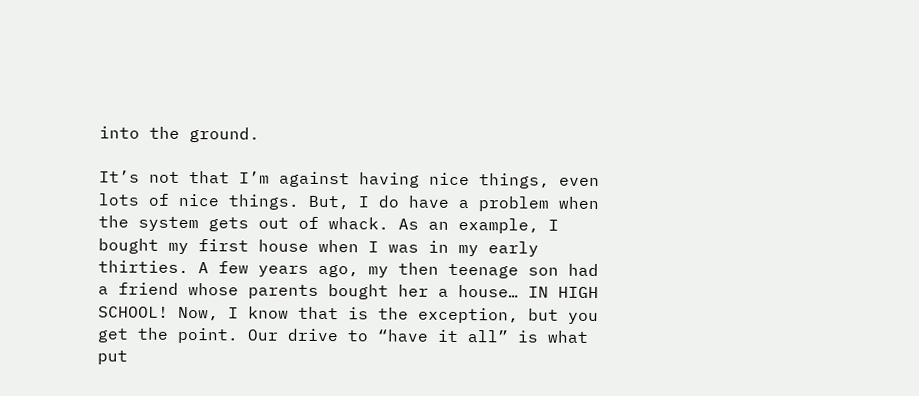into the ground.

It’s not that I’m against having nice things, even lots of nice things. But, I do have a problem when the system gets out of whack. As an example, I bought my first house when I was in my early thirties. A few years ago, my then teenage son had a friend whose parents bought her a house… IN HIGH SCHOOL! Now, I know that is the exception, but you get the point. Our drive to “have it all” is what put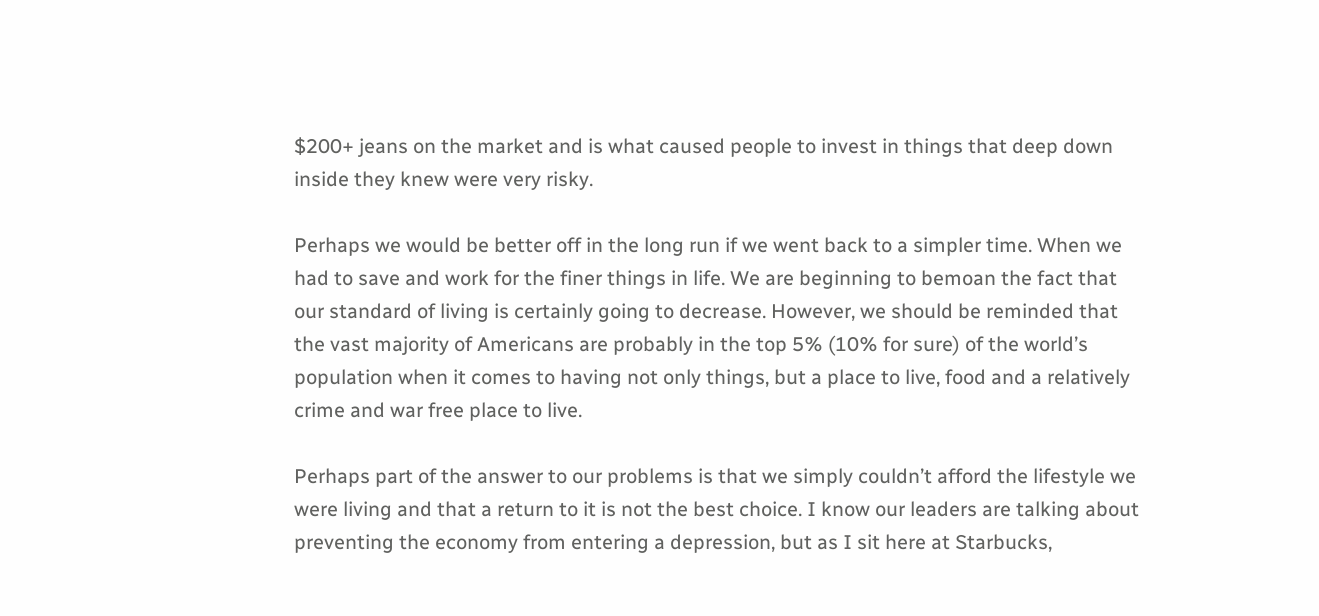$200+ jeans on the market and is what caused people to invest in things that deep down inside they knew were very risky.

Perhaps we would be better off in the long run if we went back to a simpler time. When we had to save and work for the finer things in life. We are beginning to bemoan the fact that our standard of living is certainly going to decrease. However, we should be reminded that the vast majority of Americans are probably in the top 5% (10% for sure) of the world’s population when it comes to having not only things, but a place to live, food and a relatively crime and war free place to live.

Perhaps part of the answer to our problems is that we simply couldn’t afford the lifestyle we were living and that a return to it is not the best choice. I know our leaders are talking about preventing the economy from entering a depression, but as I sit here at Starbucks,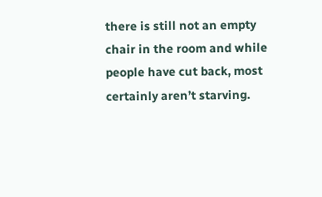there is still not an empty chair in the room and while people have cut back, most certainly aren’t starving.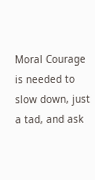Moral Courage is needed to slow down, just a tad, and ask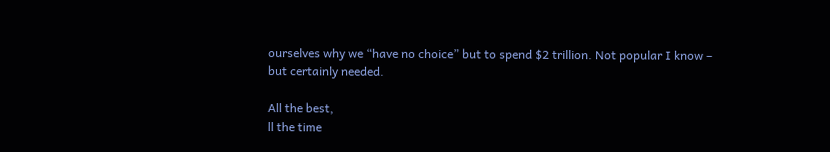ourselves why we “have no choice” but to spend $2 trillion. Not popular I know – but certainly needed.

All the best,
ll the time